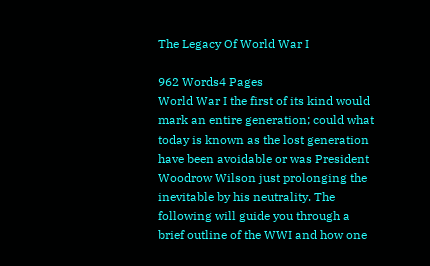The Legacy Of World War I

962 Words4 Pages
World War I the first of its kind would mark an entire generation; could what today is known as the lost generation have been avoidable or was President Woodrow Wilson just prolonging the inevitable by his neutrality. The following will guide you through a brief outline of the WWI and how one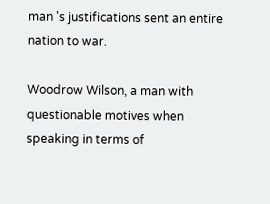man 's justifications sent an entire nation to war.

Woodrow Wilson, a man with questionable motives when speaking in terms of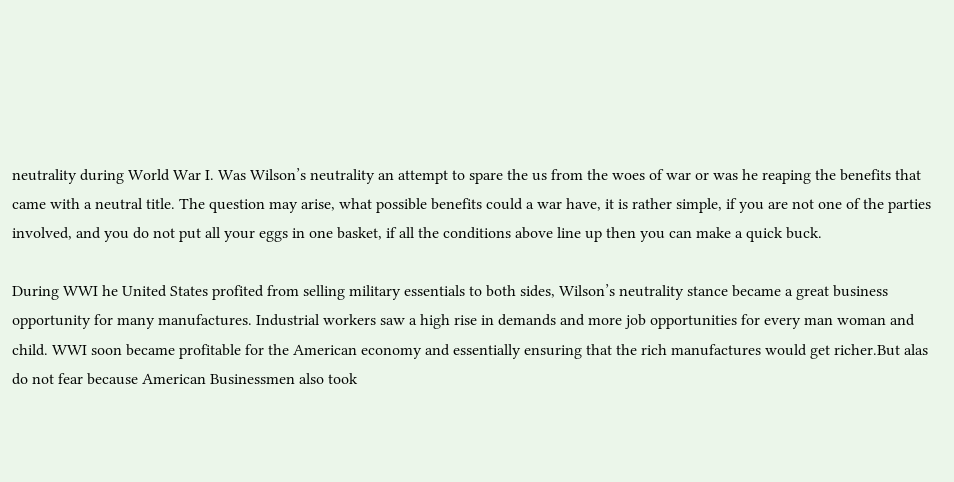neutrality during World War I. Was Wilson’s neutrality an attempt to spare the us from the woes of war or was he reaping the benefits that came with a neutral title. The question may arise, what possible benefits could a war have, it is rather simple, if you are not one of the parties involved, and you do not put all your eggs in one basket, if all the conditions above line up then you can make a quick buck.

During WWI he United States profited from selling military essentials to both sides, Wilson’s neutrality stance became a great business opportunity for many manufactures. Industrial workers saw a high rise in demands and more job opportunities for every man woman and child. WWI soon became profitable for the American economy and essentially ensuring that the rich manufactures would get richer.But alas do not fear because American Businessmen also took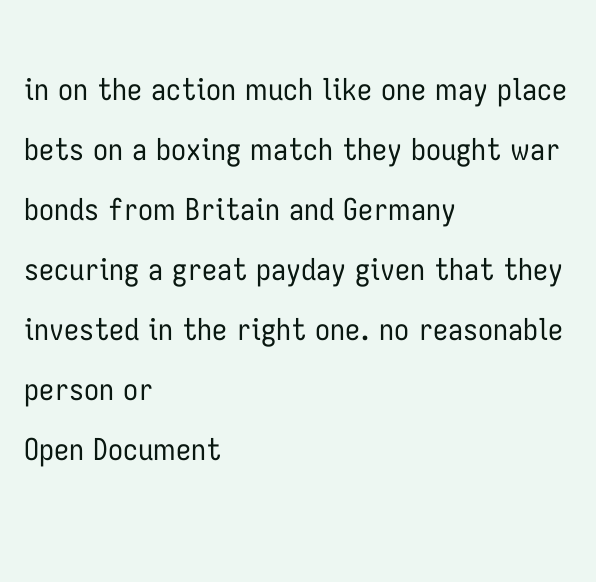in on the action much like one may place bets on a boxing match they bought war bonds from Britain and Germany securing a great payday given that they invested in the right one. no reasonable person or
Open Document